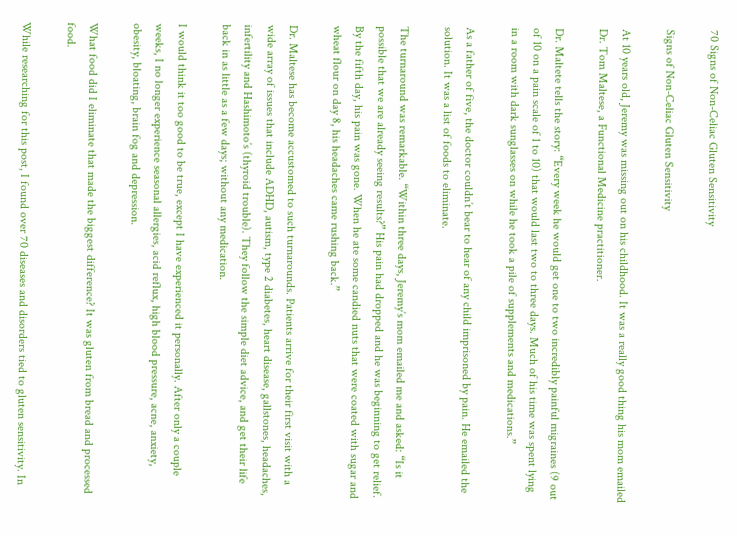70 Signs of Non-Celiac Gluten Sensitivity

Signs of Non-Celiac Gluten Sensitivity

At 10 years old, Jeremy was missing out on his childhood. It was a really good thing his mom emailed Dr. Tom Maltese, a Functional Medicine practitioner.

Dr. Maltete tells the story: “Every week he would get one to two incredibly painful migraines (9 out of 10 on a pain scale of 1 to 10) that would last two to three days. Much of his time was spent lying in a room with dark sunglasses on while he took a pile of supplements and medications.”

As a father of five, the doctor couldn’t bear to hear of any child imprisoned by pain. He emailed the solution. It was a list of foods to eliminate.

The turnaround was remarkable. “Within three days, Jeremy’s mom emailed me and asked: “Is it possible that we are already seeing results?” His pain had dropped and he was beginning to get relief. By the fifth day, his pain was gone. When he ate some candied nuts that were coated with sugar and wheat flour on day 8, his headaches came rushing back.”

Dr. Maltese has become accustomed to such turnarounds. Patients arrive for their first visit with a wide array of issues that include ADHD, autism, type 2 diabetes, heart disease, gallstones, headaches, infertility and Hashimoto’s (thyroid trouble). They follow the simple diet advice, and get their life back in as little as a few days; without any medication.

I would think it too good to be true, except I have experienced it personally. After only a couple weeks, I no longer experience seasonal allergies, acid reflux, high blood pressure, acne, anxiety, obesity, bloating, brain fog and depression.

What food did I eliminate that made the biggest difference? It was gluten from bread and processed food.

While researching for this post, I found over 70 diseases and disorders tied to gluten sensitivity. In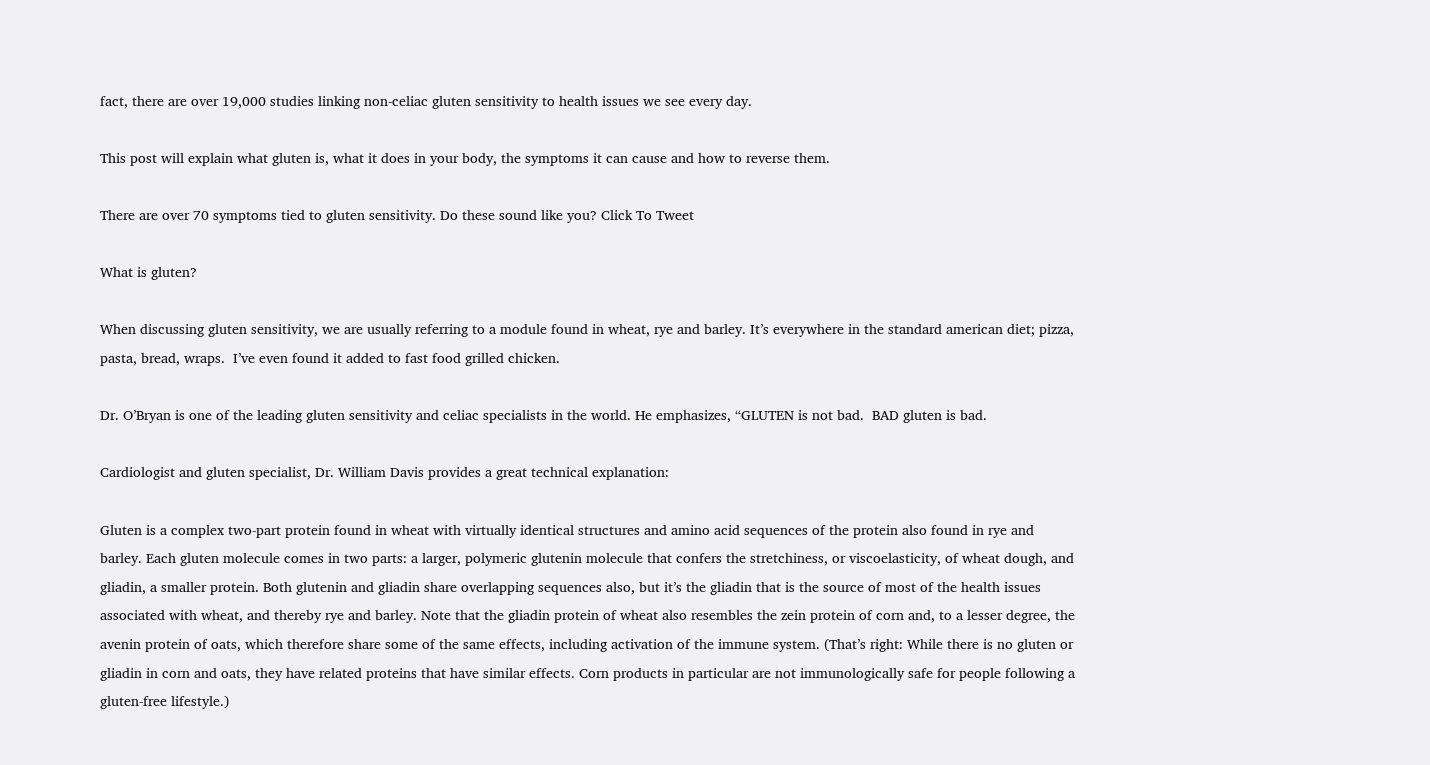fact, there are over 19,000 studies linking non-celiac gluten sensitivity to health issues we see every day.

This post will explain what gluten is, what it does in your body, the symptoms it can cause and how to reverse them.

There are over 70 symptoms tied to gluten sensitivity. Do these sound like you? Click To Tweet

What is gluten?

When discussing gluten sensitivity, we are usually referring to a module found in wheat, rye and barley. It’s everywhere in the standard american diet; pizza, pasta, bread, wraps.  I’ve even found it added to fast food grilled chicken.

Dr. O’Bryan is one of the leading gluten sensitivity and celiac specialists in the world. He emphasizes, “GLUTEN is not bad.  BAD gluten is bad.

Cardiologist and gluten specialist, Dr. William Davis provides a great technical explanation:

Gluten is a complex two-part protein found in wheat with virtually identical structures and amino acid sequences of the protein also found in rye and barley. Each gluten molecule comes in two parts: a larger, polymeric glutenin molecule that confers the stretchiness, or viscoelasticity, of wheat dough, and gliadin, a smaller protein. Both glutenin and gliadin share overlapping sequences also, but it’s the gliadin that is the source of most of the health issues associated with wheat, and thereby rye and barley. Note that the gliadin protein of wheat also resembles the zein protein of corn and, to a lesser degree, the avenin protein of oats, which therefore share some of the same effects, including activation of the immune system. (That’s right: While there is no gluten or gliadin in corn and oats, they have related proteins that have similar effects. Corn products in particular are not immunologically safe for people following a gluten-free lifestyle.)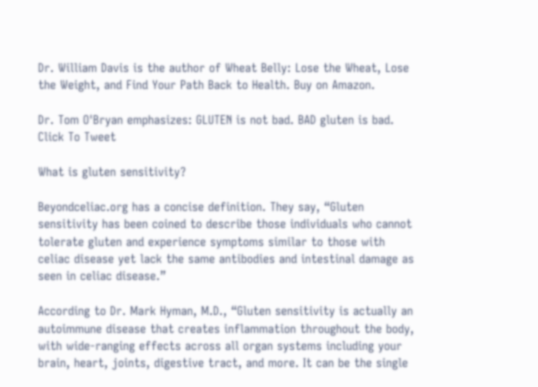Dr. William Davis is the author of Wheat Belly: Lose the Wheat, Lose the Weight, and Find Your Path Back to Health. Buy on Amazon.

Dr. Tom O'Bryan emphasizes: GLUTEN is not bad. BAD gluten is bad. Click To Tweet

What is gluten sensitivity?

Beyondceliac.org has a concise definition. They say, “Gluten sensitivity has been coined to describe those individuals who cannot tolerate gluten and experience symptoms similar to those with celiac disease yet lack the same antibodies and intestinal damage as seen in celiac disease.”

According to Dr. Mark Hyman, M.D., “Gluten sensitivity is actually an autoimmune disease that creates inflammation throughout the body, with wide-ranging effects across all organ systems including your brain, heart, joints, digestive tract, and more. It can be the single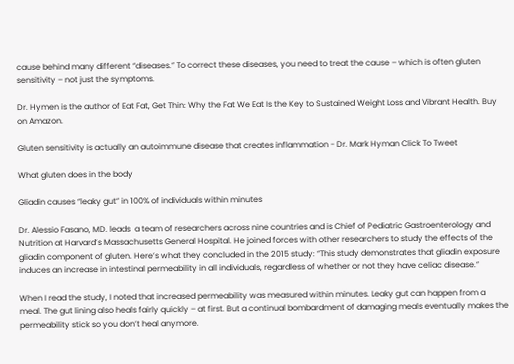cause behind many different “diseases.” To correct these diseases, you need to treat the cause – which is often gluten sensitivity – not just the symptoms.

Dr. Hymen is the author of Eat Fat, Get Thin: Why the Fat We Eat Is the Key to Sustained Weight Loss and Vibrant Health. Buy on Amazon.

Gluten sensitivity is actually an autoimmune disease that creates inflammation - Dr. Mark Hyman Click To Tweet

What gluten does in the body

Gliadin causes “leaky gut” in 100% of individuals within minutes

Dr. Alessio Fasano, MD. leads  a team of researchers across nine countries and is Chief of Pediatric Gastroenterology and Nutrition at Harvard’s Massachusetts General Hospital. He joined forces with other researchers to study the effects of the gliadin component of gluten. Here’s what they concluded in the 2015 study: “This study demonstrates that gliadin exposure induces an increase in intestinal permeability in all individuals, regardless of whether or not they have celiac disease.”

When I read the study, I noted that increased permeability was measured within minutes. Leaky gut can happen from a meal. The gut lining also heals fairly quickly – at first. But a continual bombardment of damaging meals eventually makes the permeability stick so you don’t heal anymore.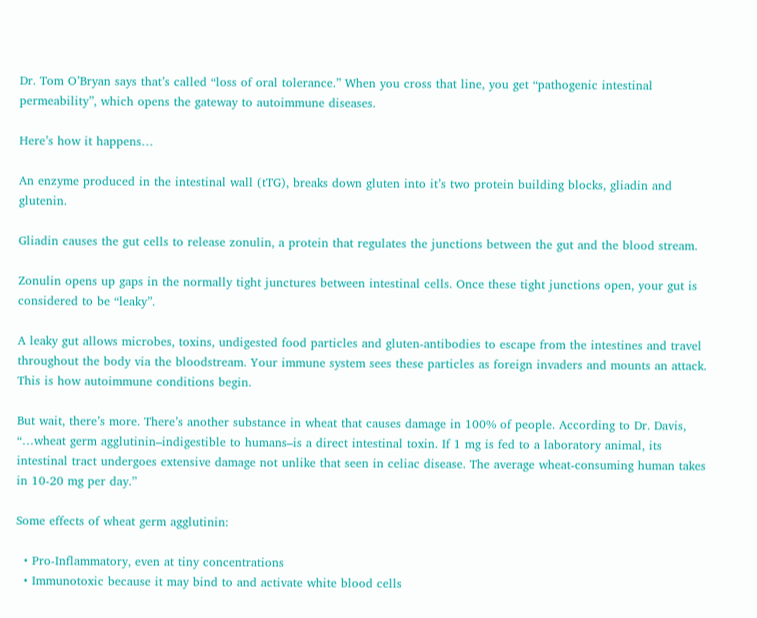Dr. Tom O’Bryan says that’s called “loss of oral tolerance.” When you cross that line, you get “pathogenic intestinal permeability”, which opens the gateway to autoimmune diseases.

Here’s how it happens…

An enzyme produced in the intestinal wall (tTG), breaks down gluten into it’s two protein building blocks, gliadin and glutenin.

Gliadin causes the gut cells to release zonulin, a protein that regulates the junctions between the gut and the blood stream.

Zonulin opens up gaps in the normally tight junctures between intestinal cells. Once these tight junctions open, your gut is considered to be “leaky”.

A leaky gut allows microbes, toxins, undigested food particles and gluten-antibodies to escape from the intestines and travel throughout the body via the bloodstream. Your immune system sees these particles as foreign invaders and mounts an attack. This is how autoimmune conditions begin.

But wait, there’s more. There’s another substance in wheat that causes damage in 100% of people. According to Dr. Davis, “…wheat germ agglutinin–indigestible to humans–is a direct intestinal toxin. If 1 mg is fed to a laboratory animal, its intestinal tract undergoes extensive damage not unlike that seen in celiac disease. The average wheat-consuming human takes in 10-20 mg per day.”

Some effects of wheat germ agglutinin:

  • Pro-Inflammatory, even at tiny concentrations
  • Immunotoxic because it may bind to and activate white blood cells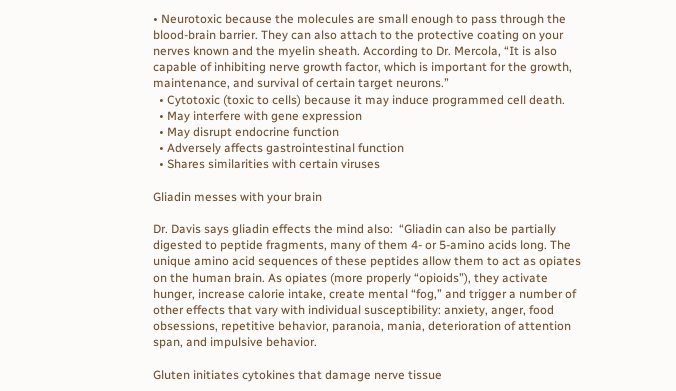• Neurotoxic because the molecules are small enough to pass through the blood-brain barrier. They can also attach to the protective coating on your nerves known and the myelin sheath. According to Dr. Mercola, “It is also capable of inhibiting nerve growth factor, which is important for the growth, maintenance, and survival of certain target neurons.”
  • Cytotoxic (toxic to cells) because it may induce programmed cell death.
  • May interfere with gene expression
  • May disrupt endocrine function
  • Adversely affects gastrointestinal function
  • Shares similarities with certain viruses

Gliadin messes with your brain

Dr. Davis says gliadin effects the mind also:  “Gliadin can also be partially digested to peptide fragments, many of them 4- or 5-amino acids long. The unique amino acid sequences of these peptides allow them to act as opiates on the human brain. As opiates (more properly “opioids”), they activate hunger, increase calorie intake, create mental “fog,” and trigger a number of other effects that vary with individual susceptibility: anxiety, anger, food obsessions, repetitive behavior, paranoia, mania, deterioration of attention span, and impulsive behavior.

Gluten initiates cytokines that damage nerve tissue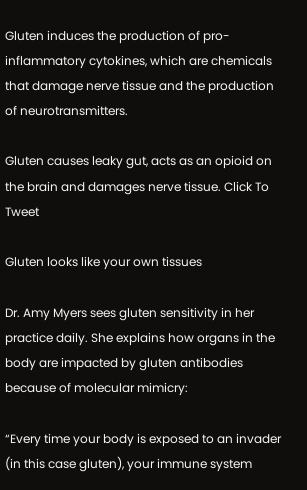Gluten induces the production of pro-inflammatory cytokines, which are chemicals that damage nerve tissue and the production of neurotransmitters.

Gluten causes leaky gut, acts as an opioid on the brain and damages nerve tissue. Click To Tweet

Gluten looks like your own tissues

Dr. Amy Myers sees gluten sensitivity in her practice daily. She explains how organs in the body are impacted by gluten antibodies because of molecular mimicry:

“Every time your body is exposed to an invader (in this case gluten), your immune system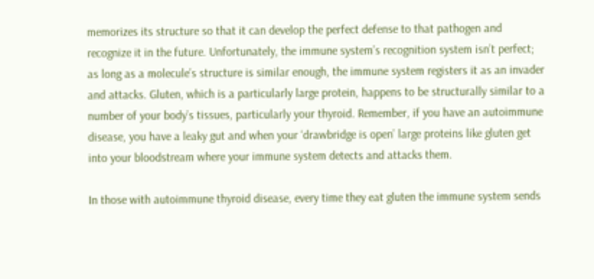memorizes its structure so that it can develop the perfect defense to that pathogen and recognize it in the future. Unfortunately, the immune system’s recognition system isn’t perfect; as long as a molecule’s structure is similar enough, the immune system registers it as an invader and attacks. Gluten, which is a particularly large protein, happens to be structurally similar to a number of your body’s tissues, particularly your thyroid. Remember, if you have an autoimmune disease, you have a leaky gut and when your ‘drawbridge is open’ large proteins like gluten get into your bloodstream where your immune system detects and attacks them.

In those with autoimmune thyroid disease, every time they eat gluten the immune system sends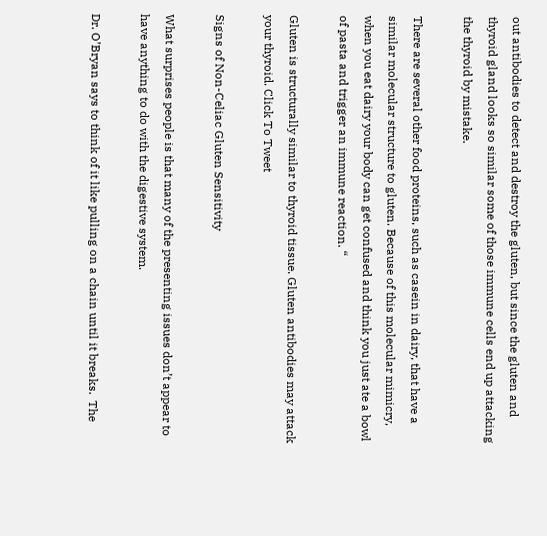out antibodies to detect and destroy the gluten, but since the gluten and thyroid gland looks so similar some of those immune cells end up attacking the thyroid by mistake.

There are several other food proteins, such as casein in dairy, that have a similar molecular structure to gluten. Because of this molecular mimicry, when you eat dairy your body can get confused and think you just ate a bowl of pasta and trigger an immune reaction. “

Gluten is structurally similar to thyroid tissue. Gluten antibodies may attack your thyroid. Click To Tweet

Signs of Non-Celiac Gluten Sensitivity

What surprises people is that many of the presenting issues don’t appear to have anything to do with the digestive system.

Dr. O’Bryan says to think of it like pulling on a chain until it breaks.  The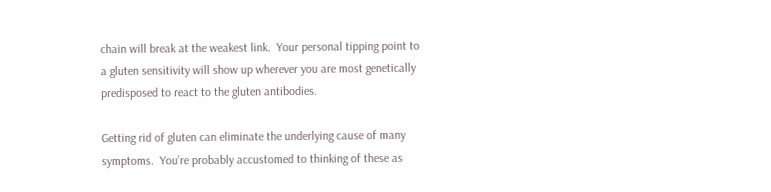chain will break at the weakest link.  Your personal tipping point to a gluten sensitivity will show up wherever you are most genetically predisposed to react to the gluten antibodies.

Getting rid of gluten can eliminate the underlying cause of many symptoms.  You’re probably accustomed to thinking of these as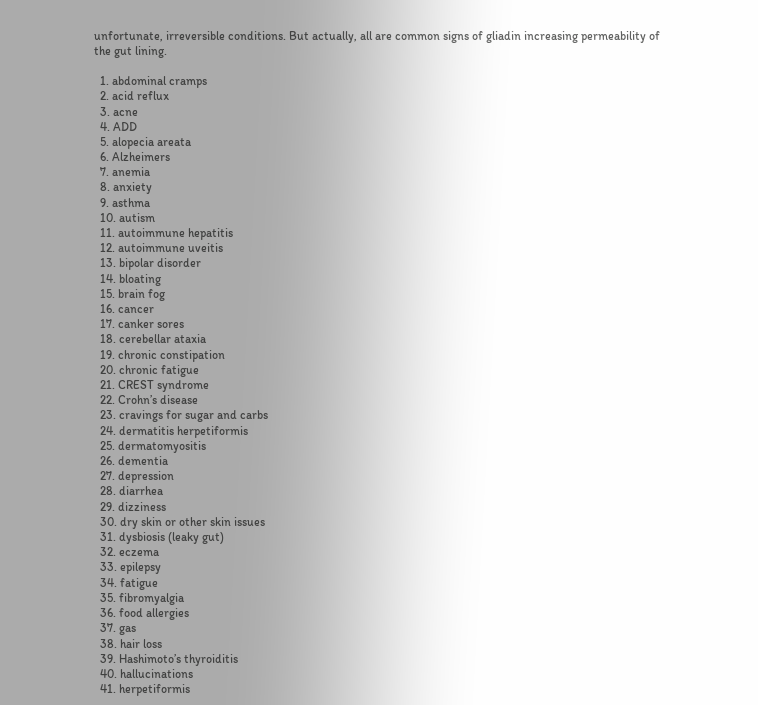unfortunate, irreversible conditions. But actually, all are common signs of gliadin increasing permeability of the gut lining.

  1. abdominal cramps
  2. acid reflux
  3. acne
  4. ADD
  5. alopecia areata
  6. Alzheimers
  7. anemia
  8. anxiety
  9. asthma
  10. autism
  11. autoimmune hepatitis
  12. autoimmune uveitis
  13. bipolar disorder
  14. bloating
  15. brain fog
  16. cancer
  17. canker sores
  18. cerebellar ataxia
  19. chronic constipation
  20. chronic fatigue
  21. CREST syndrome
  22. Crohn’s disease
  23. cravings for sugar and carbs
  24. dermatitis herpetiformis
  25. dermatomyositis
  26. dementia
  27. depression
  28. diarrhea
  29. dizziness
  30. dry skin or other skin issues
  31. dysbiosis (leaky gut)
  32. eczema
  33. epilepsy
  34. fatigue
  35. fibromyalgia
  36. food allergies
  37. gas
  38. hair loss
  39. Hashimoto’s thyroiditis
  40. hallucinations
  41. herpetiformis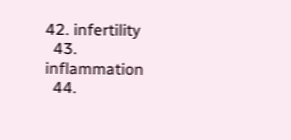42. infertility
  43. inflammation
  44.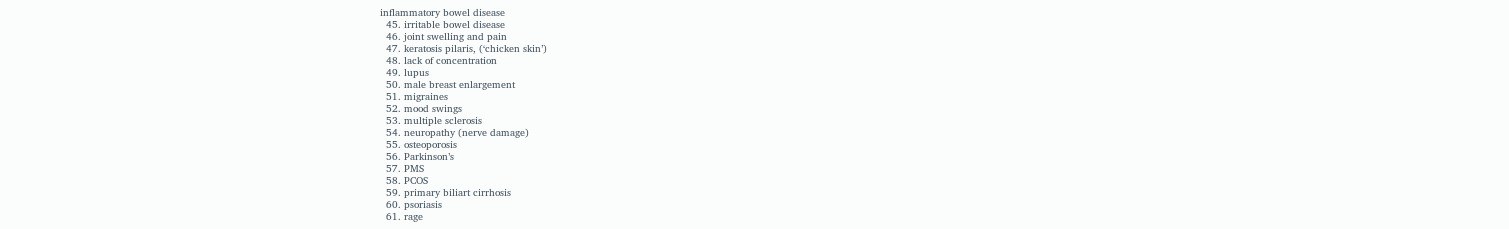inflammatory bowel disease
  45. irritable bowel disease
  46. joint swelling and pain
  47. keratosis pilaris, (‘chicken skin’)
  48. lack of concentration
  49. lupus
  50. male breast enlargement
  51. migraines
  52. mood swings
  53. multiple sclerosis
  54. neuropathy (nerve damage)
  55. osteoporosis
  56. Parkinson’s
  57. PMS
  58. PCOS
  59. primary biliart cirrhosis
  60. psoriasis
  61. rage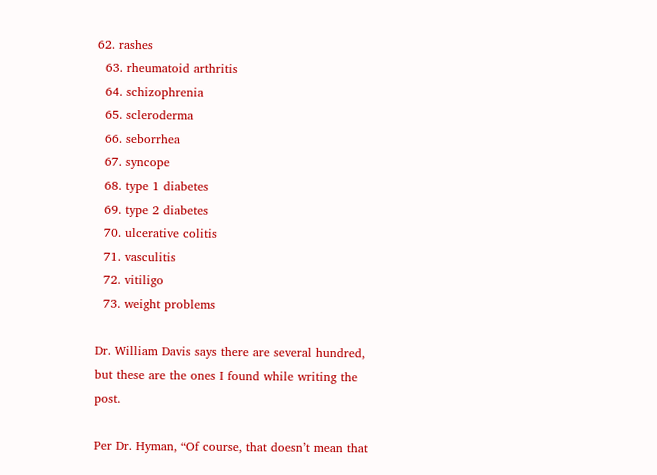62. rashes
  63. rheumatoid arthritis
  64. schizophrenia
  65. scleroderma
  66. seborrhea
  67. syncope
  68. type 1 diabetes
  69. type 2 diabetes
  70. ulcerative colitis
  71. vasculitis
  72. vitiligo
  73. weight problems

Dr. William Davis says there are several hundred, but these are the ones I found while writing the post.

Per Dr. Hyman, “Of course, that doesn’t mean that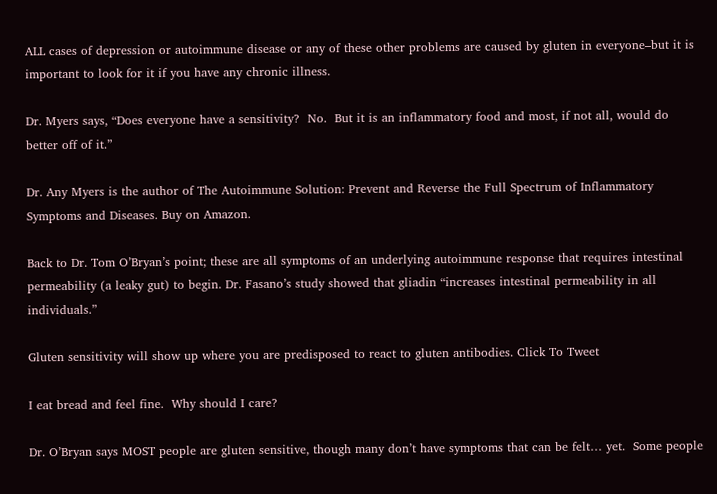ALL cases of depression or autoimmune disease or any of these other problems are caused by gluten in everyone–but it is important to look for it if you have any chronic illness.

Dr. Myers says, “Does everyone have a sensitivity?  No.  But it is an inflammatory food and most, if not all, would do better off of it.”

Dr. Any Myers is the author of The Autoimmune Solution: Prevent and Reverse the Full Spectrum of Inflammatory Symptoms and Diseases. Buy on Amazon.

Back to Dr. Tom O’Bryan’s point; these are all symptoms of an underlying autoimmune response that requires intestinal permeability (a leaky gut) to begin. Dr. Fasano’s study showed that gliadin “increases intestinal permeability in all individuals.”

Gluten sensitivity will show up where you are predisposed to react to gluten antibodies. Click To Tweet

I eat bread and feel fine.  Why should I care?

Dr. O’Bryan says MOST people are gluten sensitive, though many don’t have symptoms that can be felt… yet.  Some people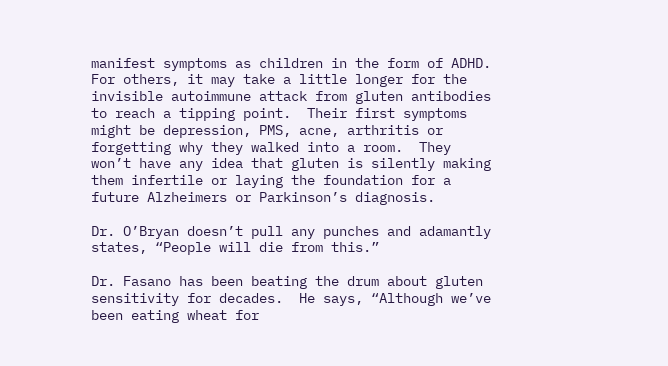manifest symptoms as children in the form of ADHD.  For others, it may take a little longer for the invisible autoimmune attack from gluten antibodies to reach a tipping point.  Their first symptoms might be depression, PMS, acne, arthritis or forgetting why they walked into a room.  They won’t have any idea that gluten is silently making them infertile or laying the foundation for a future Alzheimers or Parkinson’s diagnosis.

Dr. O’Bryan doesn’t pull any punches and adamantly states, “People will die from this.”

Dr. Fasano has been beating the drum about gluten sensitivity for decades.  He says, “Although we’ve been eating wheat for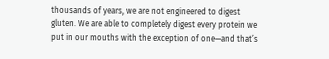thousands of years, we are not engineered to digest gluten. We are able to completely digest every protein we put in our mouths with the exception of one—and that’s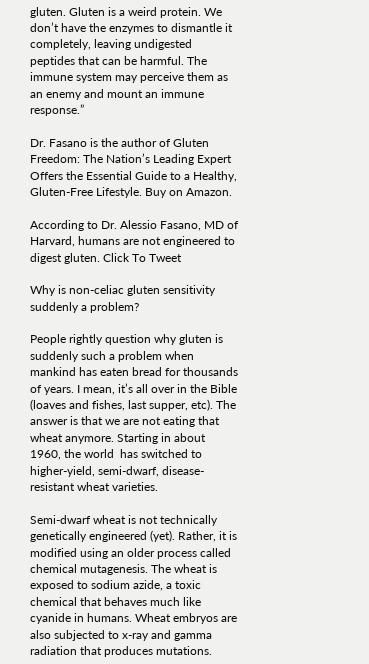gluten. Gluten is a weird protein. We don’t have the enzymes to dismantle it completely, leaving undigested peptides that can be harmful. The immune system may perceive them as an enemy and mount an immune response.”

Dr. Fasano is the author of Gluten Freedom: The Nation’s Leading Expert Offers the Essential Guide to a Healthy, Gluten-Free Lifestyle. Buy on Amazon.

According to Dr. Alessio Fasano, MD of Harvard, humans are not engineered to digest gluten. Click To Tweet

Why is non-celiac gluten sensitivity suddenly a problem?

People rightly question why gluten is suddenly such a problem when mankind has eaten bread for thousands of years. I mean, it’s all over in the Bible (loaves and fishes, last supper, etc). The answer is that we are not eating that wheat anymore. Starting in about 1960, the world  has switched to higher-yield, semi-dwarf, disease-resistant wheat varieties.

Semi-dwarf wheat is not technically genetically engineered (yet). Rather, it is modified using an older process called chemical mutagenesis. The wheat is exposed to sodium azide, a toxic chemical that behaves much like cyanide in humans. Wheat embryos are also subjected to x-ray and gamma radiation that produces mutations.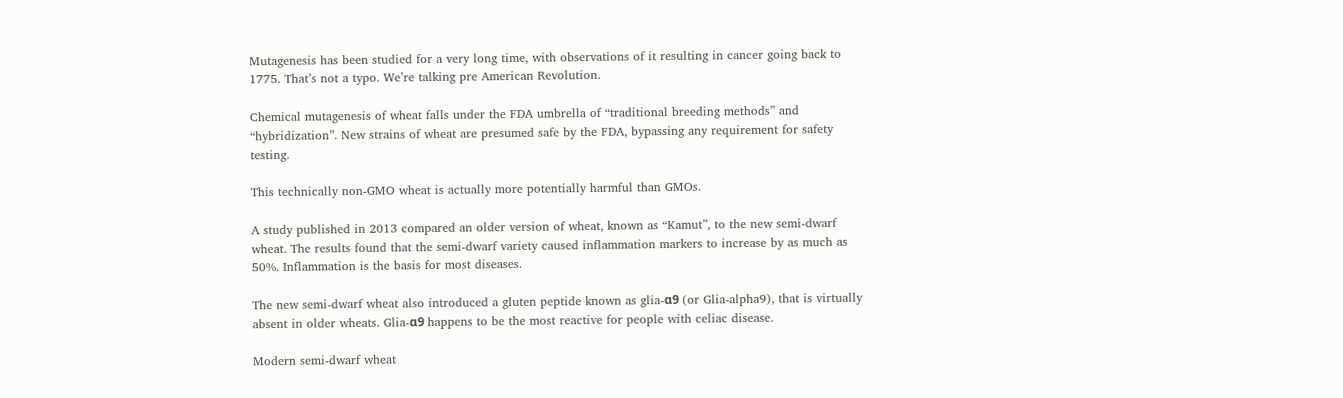Mutagenesis has been studied for a very long time, with observations of it resulting in cancer going back to 1775. That’s not a typo. We’re talking pre American Revolution.

Chemical mutagenesis of wheat falls under the FDA umbrella of “traditional breeding methods” and “hybridization”. New strains of wheat are presumed safe by the FDA, bypassing any requirement for safety testing.

This technically non-GMO wheat is actually more potentially harmful than GMOs.

A study published in 2013 compared an older version of wheat, known as “Kamut”, to the new semi-dwarf wheat. The results found that the semi-dwarf variety caused inflammation markers to increase by as much as 50%. Inflammation is the basis for most diseases.

The new semi-dwarf wheat also introduced a gluten peptide known as glia-α9 (or Glia-alpha9), that is virtually absent in older wheats. Glia-α9 happens to be the most reactive for people with celiac disease.

Modern semi-dwarf wheat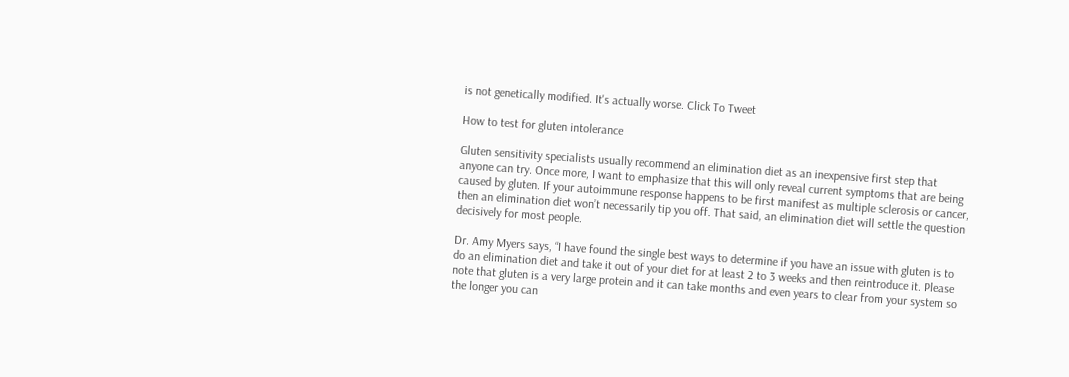is not genetically modified. It's actually worse. Click To Tweet

How to test for gluten intolerance

Gluten sensitivity specialists usually recommend an elimination diet as an inexpensive first step that anyone can try. Once more, I want to emphasize that this will only reveal current symptoms that are being caused by gluten. If your autoimmune response happens to be first manifest as multiple sclerosis or cancer, then an elimination diet won’t necessarily tip you off. That said, an elimination diet will settle the question decisively for most people.

Dr. Amy Myers says, “I have found the single best ways to determine if you have an issue with gluten is to do an elimination diet and take it out of your diet for at least 2 to 3 weeks and then reintroduce it. Please note that gluten is a very large protein and it can take months and even years to clear from your system so the longer you can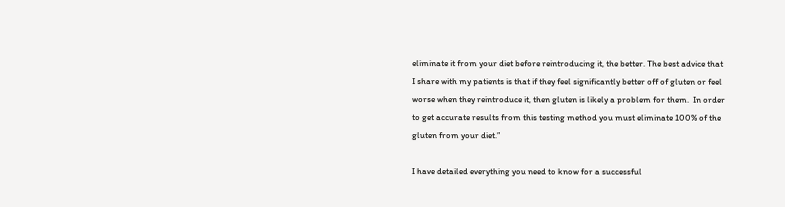eliminate it from your diet before reintroducing it, the better. The best advice that I share with my patients is that if they feel significantly better off of gluten or feel worse when they reintroduce it, then gluten is likely a problem for them.  In order to get accurate results from this testing method you must eliminate 100% of the gluten from your diet.”

I have detailed everything you need to know for a successful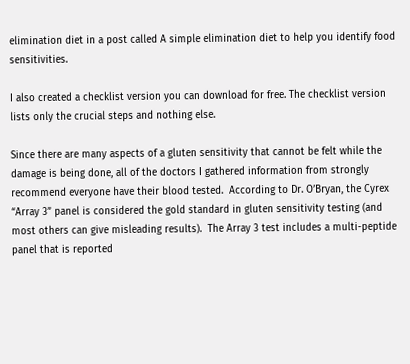elimination diet in a post called A simple elimination diet to help you identify food sensitivities.

I also created a checklist version you can download for free. The checklist version lists only the crucial steps and nothing else.

Since there are many aspects of a gluten sensitivity that cannot be felt while the damage is being done, all of the doctors I gathered information from strongly recommend everyone have their blood tested.  According to Dr. O’Bryan, the Cyrex “Array 3” panel is considered the gold standard in gluten sensitivity testing (and most others can give misleading results).  The Array 3 test includes a multi-peptide panel that is reported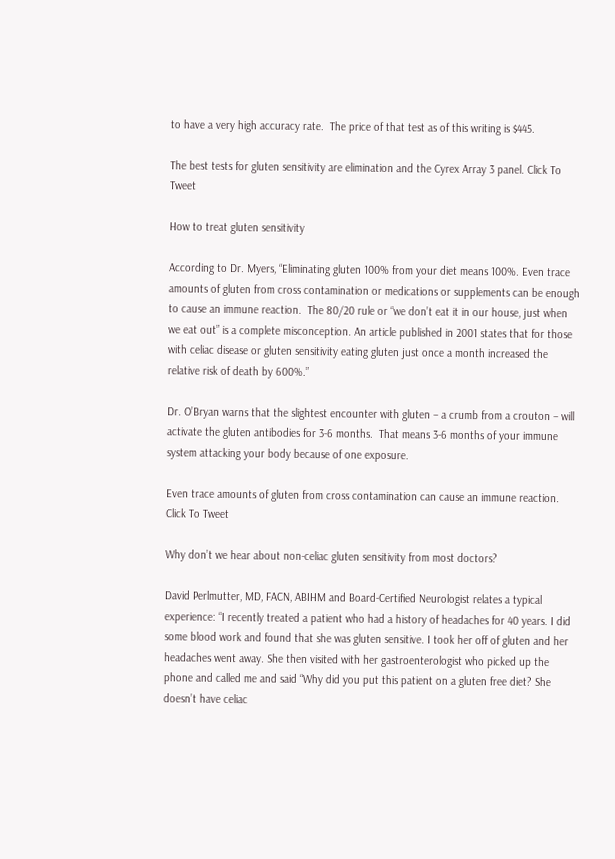to have a very high accuracy rate.  The price of that test as of this writing is $445.

The best tests for gluten sensitivity are elimination and the Cyrex Array 3 panel. Click To Tweet

How to treat gluten sensitivity

According to Dr. Myers, “Eliminating gluten 100% from your diet means 100%. Even trace amounts of gluten from cross contamination or medications or supplements can be enough to cause an immune reaction.  The 80/20 rule or “we don’t eat it in our house, just when we eat out” is a complete misconception. An article published in 2001 states that for those with celiac disease or gluten sensitivity eating gluten just once a month increased the relative risk of death by 600%.”

Dr. O’Bryan warns that the slightest encounter with gluten – a crumb from a crouton – will activate the gluten antibodies for 3-6 months.  That means 3-6 months of your immune system attacking your body because of one exposure.

Even trace amounts of gluten from cross contamination can cause an immune reaction. Click To Tweet

Why don’t we hear about non-celiac gluten sensitivity from most doctors?

David Perlmutter, MD, FACN, ABIHM and Board-Certified Neurologist relates a typical experience: “I recently treated a patient who had a history of headaches for 40 years. I did some blood work and found that she was gluten sensitive. I took her off of gluten and her headaches went away. She then visited with her gastroenterologist who picked up the phone and called me and said “Why did you put this patient on a gluten free diet? She doesn’t have celiac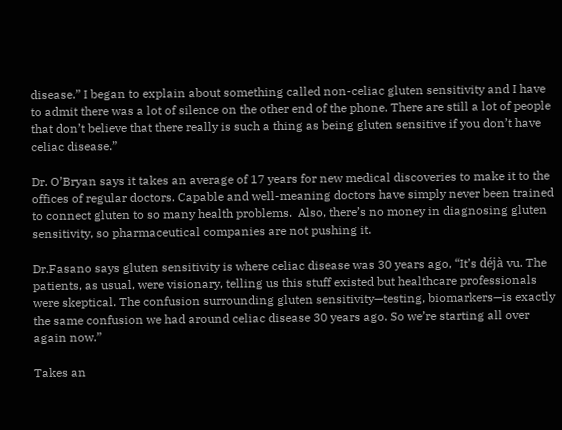disease.” I began to explain about something called non-celiac gluten sensitivity and I have to admit there was a lot of silence on the other end of the phone. There are still a lot of people that don’t believe that there really is such a thing as being gluten sensitive if you don’t have celiac disease.”

Dr. O’Bryan says it takes an average of 17 years for new medical discoveries to make it to the offices of regular doctors. Capable and well-meaning doctors have simply never been trained to connect gluten to so many health problems.  Also, there’s no money in diagnosing gluten sensitivity, so pharmaceutical companies are not pushing it.

Dr.Fasano says gluten sensitivity is where celiac disease was 30 years ago, “It’s déjà vu. The patients, as usual, were visionary, telling us this stuff existed but healthcare professionals were skeptical. The confusion surrounding gluten sensitivity—testing, biomarkers—is exactly the same confusion we had around celiac disease 30 years ago. So we’re starting all over again now.”

Takes an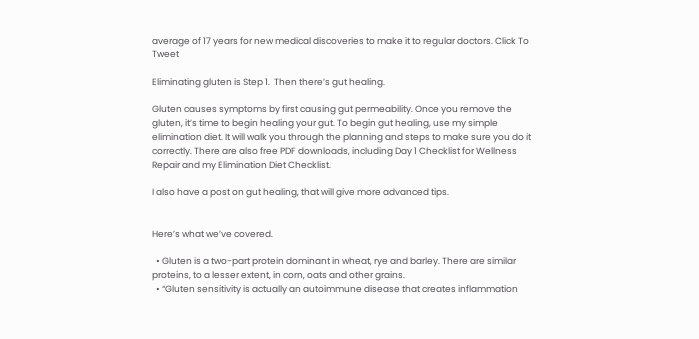average of 17 years for new medical discoveries to make it to regular doctors. Click To Tweet

Eliminating gluten is Step 1.  Then there’s gut healing.

Gluten causes symptoms by first causing gut permeability. Once you remove the gluten, it’s time to begin healing your gut. To begin gut healing, use my simple elimination diet. It will walk you through the planning and steps to make sure you do it correctly. There are also free PDF downloads, including Day 1 Checklist for Wellness Repair and my Elimination Diet Checklist.

I also have a post on gut healing, that will give more advanced tips.


Here’s what we’ve covered.

  • Gluten is a two-part protein dominant in wheat, rye and barley. There are similar proteins, to a lesser extent, in corn, oats and other grains.
  • “Gluten sensitivity is actually an autoimmune disease that creates inflammation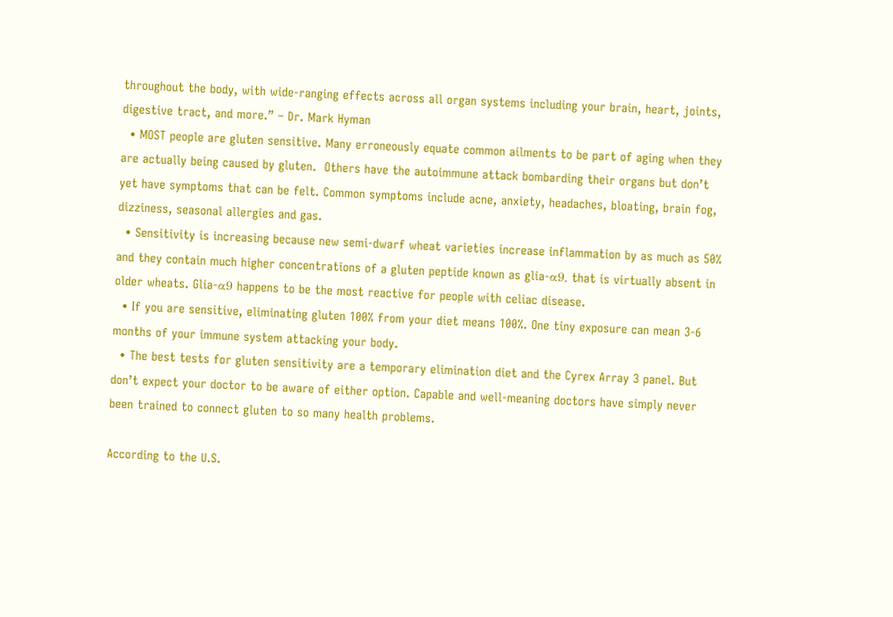throughout the body, with wide-ranging effects across all organ systems including your brain, heart, joints, digestive tract, and more.” – Dr. Mark Hyman
  • MOST people are gluten sensitive. Many erroneously equate common ailments to be part of aging when they are actually being caused by gluten.  Others have the autoimmune attack bombarding their organs but don’t yet have symptoms that can be felt. Common symptoms include acne, anxiety, headaches, bloating, brain fog, dizziness, seasonal allergies and gas.
  • Sensitivity is increasing because new semi-dwarf wheat varieties increase inflammation by as much as 50% and they contain much higher concentrations of a gluten peptide known as glia-α9, that is virtually absent in older wheats. Glia-α9 happens to be the most reactive for people with celiac disease.
  • If you are sensitive, eliminating gluten 100% from your diet means 100%. One tiny exposure can mean 3-6 months of your immune system attacking your body.
  • The best tests for gluten sensitivity are a temporary elimination diet and the Cyrex Array 3 panel. But don’t expect your doctor to be aware of either option. Capable and well-meaning doctors have simply never been trained to connect gluten to so many health problems.

According to the U.S.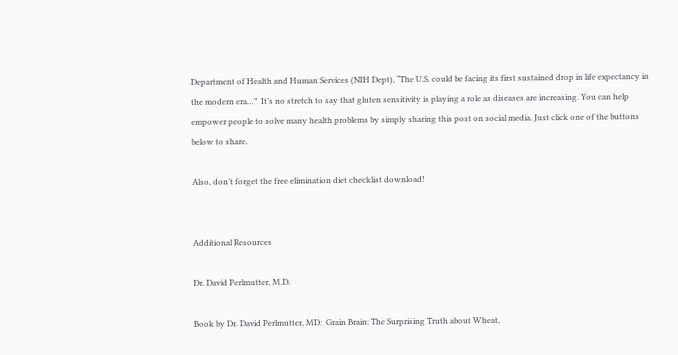Department of Health and Human Services (NIH Dept), “The U.S. could be facing its first sustained drop in life expectancy in the modern era…”  It’s no stretch to say that gluten sensitivity is playing a role as diseases are increasing. You can help empower people to solve many health problems by simply sharing this post on social media. Just click one of the buttons below to share.

Also, don’t forget the free elimination diet checklist download!


Additional Resources

Dr. David Perlmutter, M.D.

Book by Dr. David Perlmutter, MD:  Grain Brain: The Surprising Truth about Wheat,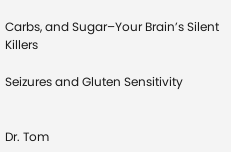Carbs, and Sugar–Your Brain’s Silent Killers

Seizures and Gluten Sensitivity


Dr. Tom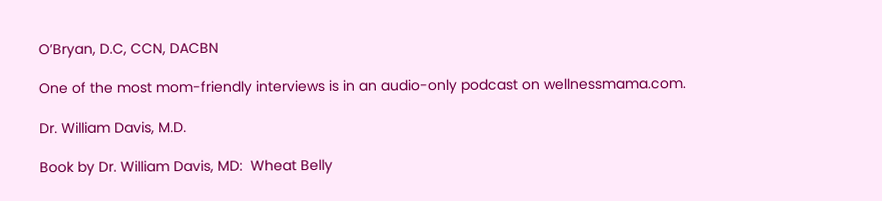O’Bryan, D.C, CCN, DACBN

One of the most mom-friendly interviews is in an audio-only podcast on wellnessmama.com.

Dr. William Davis, M.D.

Book by Dr. William Davis, MD:  Wheat Belly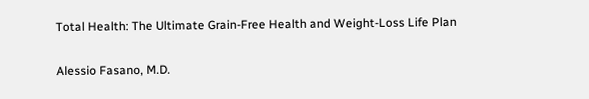Total Health: The Ultimate Grain-Free Health and Weight-Loss Life Plan

Alessio Fasano, M.D.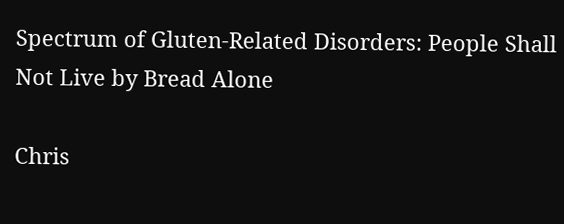Spectrum of Gluten-Related Disorders: People Shall Not Live by Bread Alone

Chris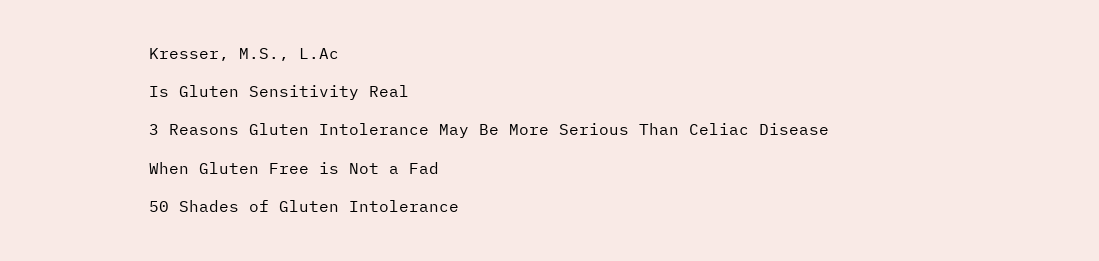Kresser, M.S., L.Ac

Is Gluten Sensitivity Real

3 Reasons Gluten Intolerance May Be More Serious Than Celiac Disease

When Gluten Free is Not a Fad

50 Shades of Gluten Intolerance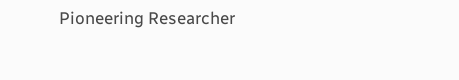Pioneering Researcher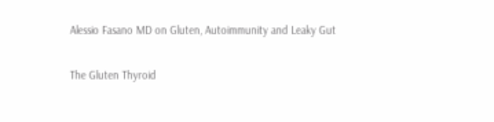Alessio Fasano MD on Gluten, Autoimmunity and Leaky Gut

The Gluten Thyroid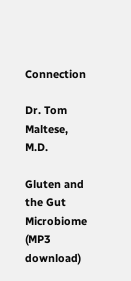Connection

Dr. Tom Maltese, M.D.

Gluten and the Gut Microbiome (MP3 download)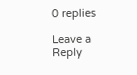0 replies

Leave a Reply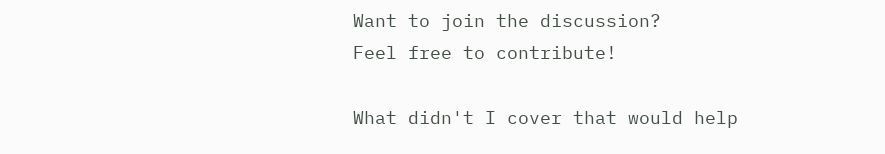Want to join the discussion?
Feel free to contribute!

What didn't I cover that would help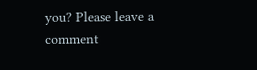you? Please leave a comment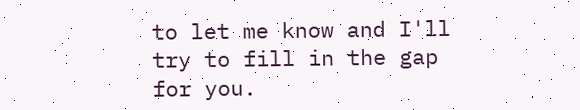to let me know and I'll try to fill in the gap for you.